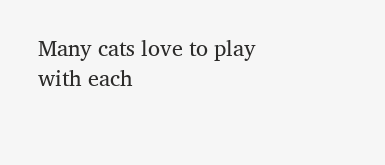Many cats love to play with each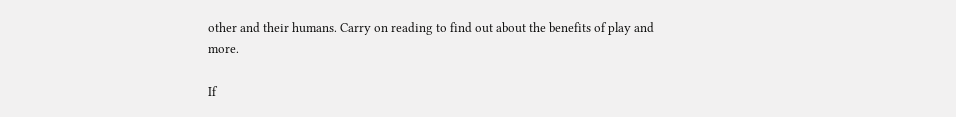other and their humans. Carry on reading to find out about the benefits of play and more.

If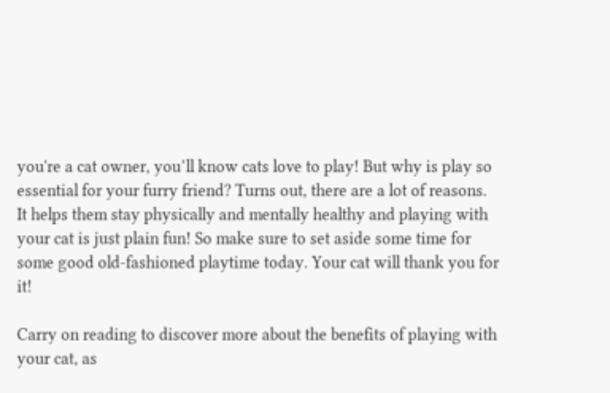you're a cat owner, you’ll know cats love to play! But why is play so essential for your furry friend? Turns out, there are a lot of reasons. It helps them stay physically and mentally healthy and playing with your cat is just plain fun! So make sure to set aside some time for some good old-fashioned playtime today. Your cat will thank you for it!

Carry on reading to discover more about the benefits of playing with your cat, as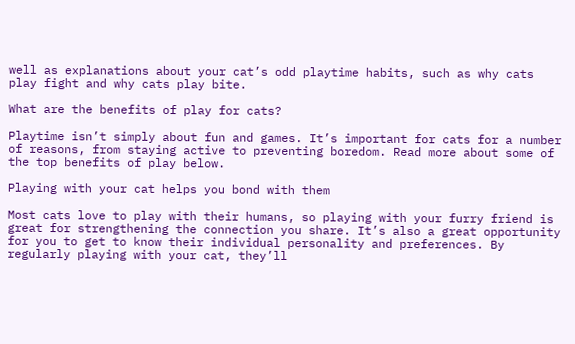well as explanations about your cat’s odd playtime habits, such as why cats play fight and why cats play bite.

What are the benefits of play for cats?

Playtime isn’t simply about fun and games. It’s important for cats for a number of reasons, from staying active to preventing boredom. Read more about some of the top benefits of play below.

Playing with your cat helps you bond with them

Most cats love to play with their humans, so playing with your furry friend is great for strengthening the connection you share. It’s also a great opportunity for you to get to know their individual personality and preferences. By regularly playing with your cat, they’ll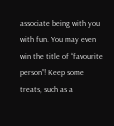associate being with you with fun. You may even win the title of “favourite person”! Keep some treats, such as a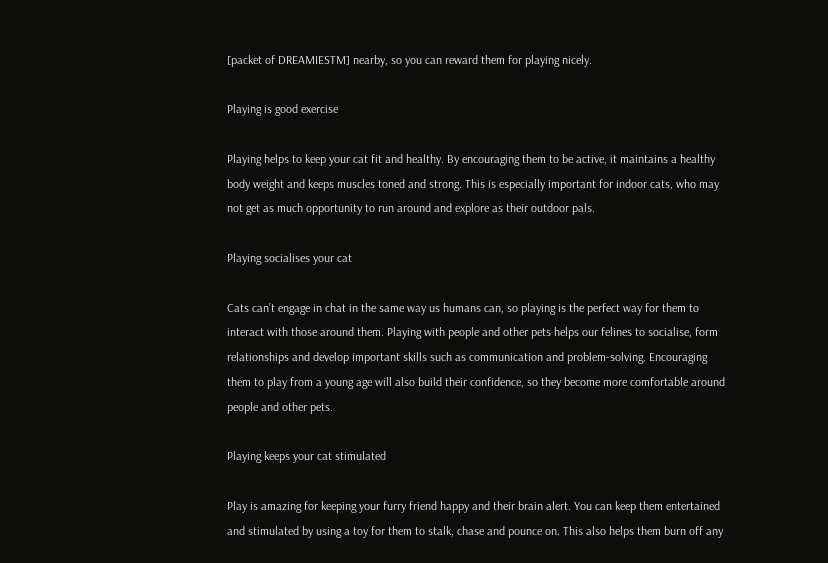[packet of DREAMIESTM] nearby, so you can reward them for playing nicely.

Playing is good exercise

Playing helps to keep your cat fit and healthy. By encouraging them to be active, it maintains a healthy body weight and keeps muscles toned and strong. This is especially important for indoor cats, who may not get as much opportunity to run around and explore as their outdoor pals.

Playing socialises your cat

Cats can’t engage in chat in the same way us humans can, so playing is the perfect way for them to interact with those around them. Playing with people and other pets helps our felines to socialise, form relationships and develop important skills such as communication and problem-solving. Encouraging them to play from a young age will also build their confidence, so they become more comfortable around people and other pets.

Playing keeps your cat stimulated

Play is amazing for keeping your furry friend happy and their brain alert. You can keep them entertained and stimulated by using a toy for them to stalk, chase and pounce on. This also helps them burn off any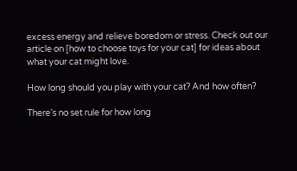excess energy and relieve boredom or stress. Check out our article on [how to choose toys for your cat] for ideas about what your cat might love.

How long should you play with your cat? And how often?

There’s no set rule for how long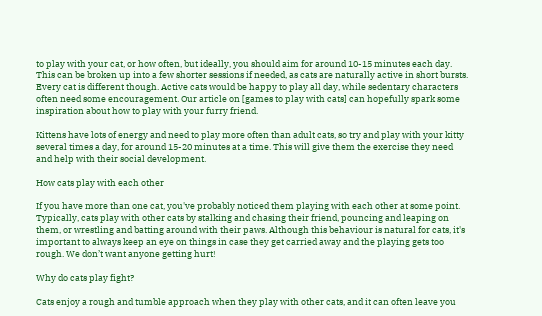to play with your cat, or how often, but ideally, you should aim for around 10-15 minutes each day. This can be broken up into a few shorter sessions if needed, as cats are naturally active in short bursts. Every cat is different though. Active cats would be happy to play all day, while sedentary characters often need some encouragement. Our article on [games to play with cats] can hopefully spark some inspiration about how to play with your furry friend.

Kittens have lots of energy and need to play more often than adult cats, so try and play with your kitty several times a day, for around 15-20 minutes at a time. This will give them the exercise they need and help with their social development.

How cats play with each other

If you have more than one cat, you've probably noticed them playing with each other at some point. Typically, cats play with other cats by stalking and chasing their friend, pouncing and leaping on them, or wrestling and batting around with their paws. Although this behaviour is natural for cats, it's important to always keep an eye on things in case they get carried away and the playing gets too rough. We don’t want anyone getting hurt!

Why do cats play fight?

Cats enjoy a rough and tumble approach when they play with other cats, and it can often leave you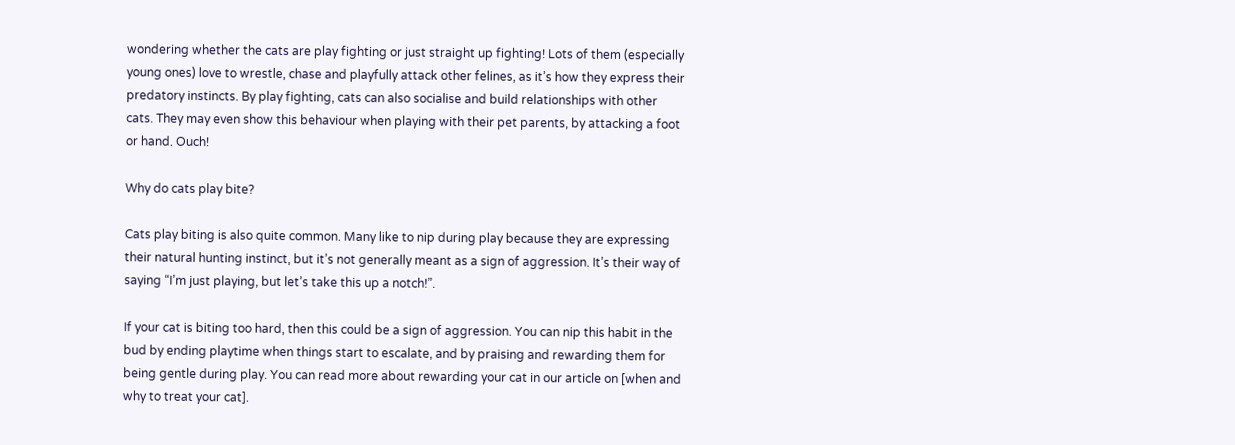wondering whether the cats are play fighting or just straight up fighting! Lots of them (especially young ones) love to wrestle, chase and playfully attack other felines, as it’s how they express their predatory instincts. By play fighting, cats can also socialise and build relationships with other cats. They may even show this behaviour when playing with their pet parents, by attacking a foot or hand. Ouch!

Why do cats play bite?

Cats play biting is also quite common. Many like to nip during play because they are expressing their natural hunting instinct, but it’s not generally meant as a sign of aggression. It’s their way of saying “I’m just playing, but let’s take this up a notch!”.

If your cat is biting too hard, then this could be a sign of aggression. You can nip this habit in the bud by ending playtime when things start to escalate, and by praising and rewarding them for being gentle during play. You can read more about rewarding your cat in our article on [when and why to treat your cat].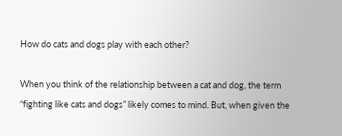How do cats and dogs play with each other?

When you think of the relationship between a cat and dog, the term “fighting like cats and dogs” likely comes to mind. But, when given the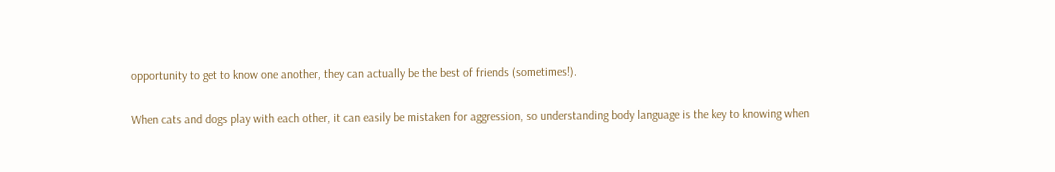opportunity to get to know one another, they can actually be the best of friends (sometimes!).

When cats and dogs play with each other, it can easily be mistaken for aggression, so understanding body language is the key to knowing when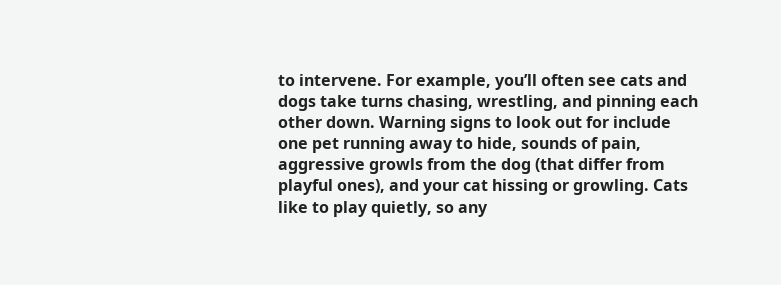to intervene. For example, you’ll often see cats and dogs take turns chasing, wrestling, and pinning each other down. Warning signs to look out for include one pet running away to hide, sounds of pain, aggressive growls from the dog (that differ from playful ones), and your cat hissing or growling. Cats like to play quietly, so any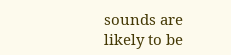sounds are likely to be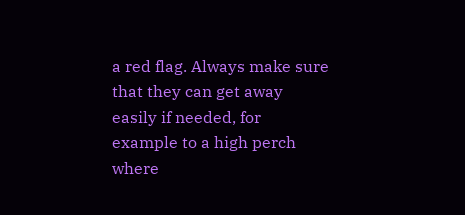a red flag. Always make sure that they can get away easily if needed, for example to a high perch where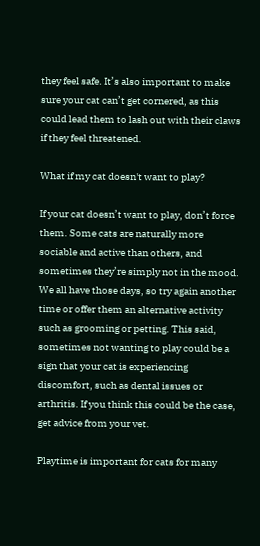they feel safe. It’s also important to make sure your cat can’t get cornered, as this could lead them to lash out with their claws if they feel threatened.

What if my cat doesn't want to play?

If your cat doesn’t want to play, don’t force them. Some cats are naturally more sociable and active than others, and sometimes they’re simply not in the mood. We all have those days, so try again another time or offer them an alternative activity such as grooming or petting. This said, sometimes not wanting to play could be a sign that your cat is experiencing discomfort, such as dental issues or arthritis. If you think this could be the case, get advice from your vet.

Playtime is important for cats for many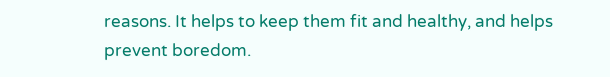reasons. It helps to keep them fit and healthy, and helps prevent boredom.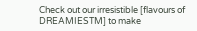Check out our irresistible [flavours of DREAMIESTM] to make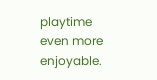playtime even more enjoyable.